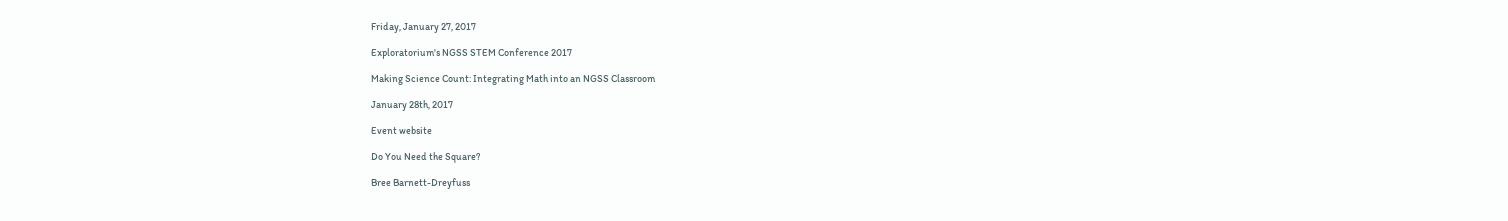Friday, January 27, 2017

Exploratorium's NGSS STEM Conference 2017

Making Science Count: Integrating Math into an NGSS Classroom

January 28th, 2017

Event website

Do You Need the Square?

Bree Barnett-Dreyfuss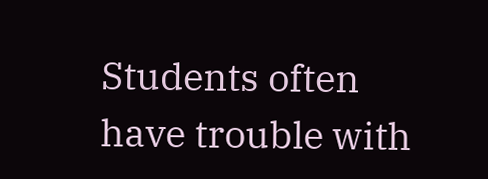Students often have trouble with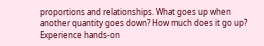proportions and relationships. What goes up when another quantity goes down? How much does it go up? Experience hands-on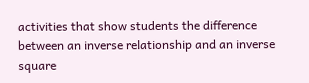activities that show students the difference between an inverse relationship and an inverse square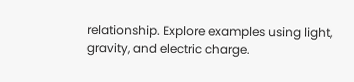relationship. Explore examples using light, gravity, and electric charge.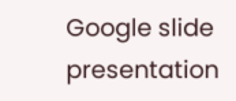Google slide presentation